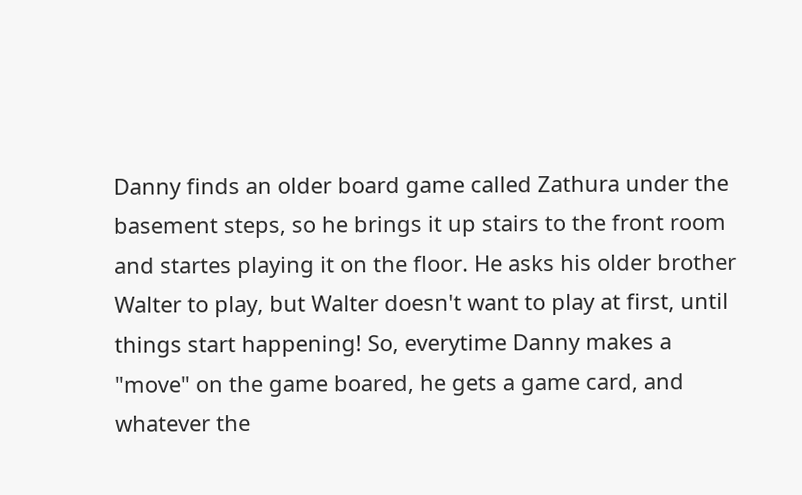Danny finds an older board game called Zathura under the basement steps, so he brings it up stairs to the front room and startes playing it on the floor. He asks his older brother Walter to play, but Walter doesn't want to play at first, until things start happening! So, everytime Danny makes a "move" on the game boared, he gets a game card, and whatever the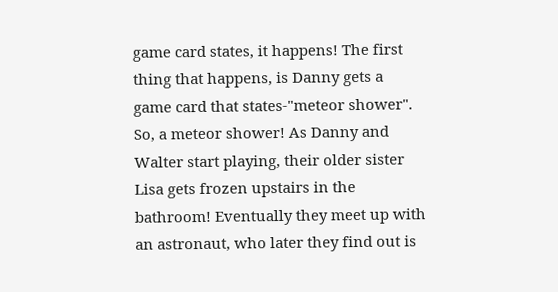game card states, it happens! The first thing that happens, is Danny gets a game card that states-"meteor shower". So, a meteor shower! As Danny and Walter start playing, their older sister Lisa gets frozen upstairs in the bathroom! Eventually they meet up with an astronaut, who later they find out is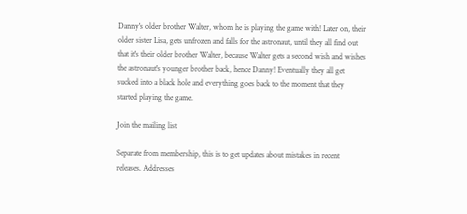Danny's older brother Walter, whom he is playing the game with! Later on, their older sister Lisa, gets unfrozen and falls for the astronaut, until they all find out that it's their older brother Walter, because Walter gets a second wish and wishes the astronaut's younger brother back, hence Danny! Eventually they all get sucked into a black hole and everything goes back to the moment that they started playing the game.

Join the mailing list

Separate from membership, this is to get updates about mistakes in recent releases. Addresses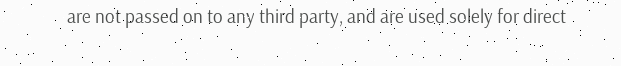are not passed on to any third party, and are used solely for direct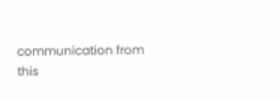communication from this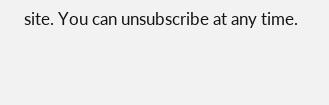site. You can unsubscribe at any time.